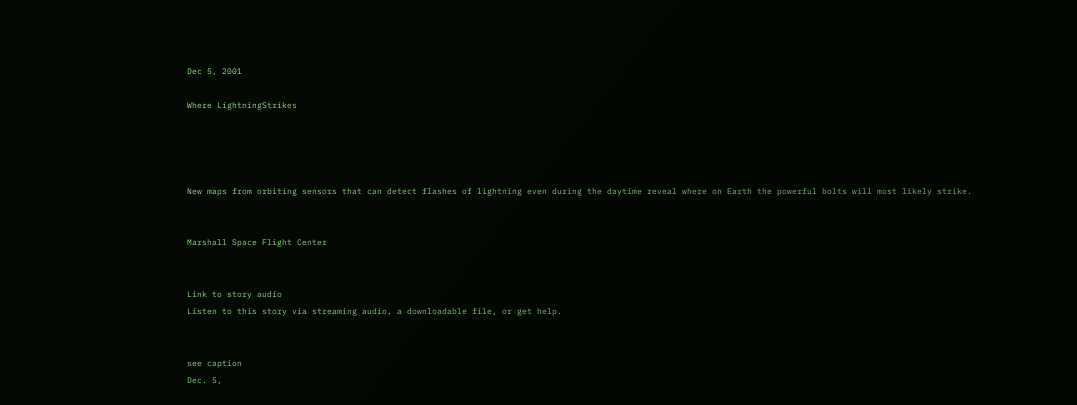Dec 5, 2001

Where LightningStrikes




New maps from orbiting sensors that can detect flashes of lightning even during the daytime reveal where on Earth the powerful bolts will most likely strike.


Marshall Space Flight Center


Link to story audio
Listen to this story via streaming audio, a downloadable file, or get help.


see caption
Dec. 5,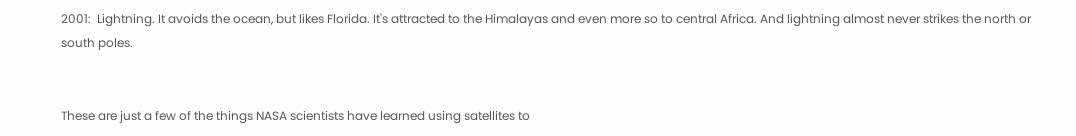2001:  Lightning. It avoids the ocean, but likes Florida. It's attracted to the Himalayas and even more so to central Africa. And lightning almost never strikes the north or south poles.


These are just a few of the things NASA scientists have learned using satellites to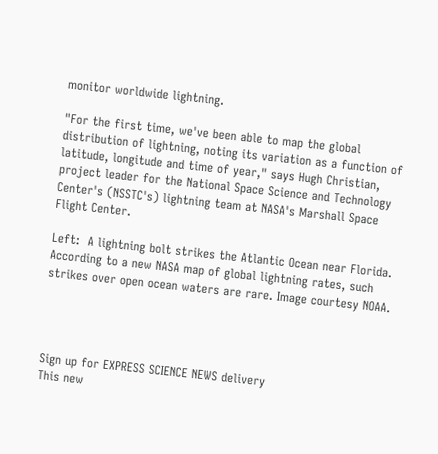monitor worldwide lightning.

"For the first time, we've been able to map the global distribution of lightning, noting its variation as a function of latitude, longitude and time of year," says Hugh Christian, project leader for the National Space Science and Technology Center's (NSSTC's) lightning team at NASA's Marshall Space Flight Center.

Left:  A lightning bolt strikes the Atlantic Ocean near Florida. According to a new NASA map of global lightning rates, such strikes over open ocean waters are rare. Image courtesy NOAA.




Sign up for EXPRESS SCIENCE NEWS delivery
This new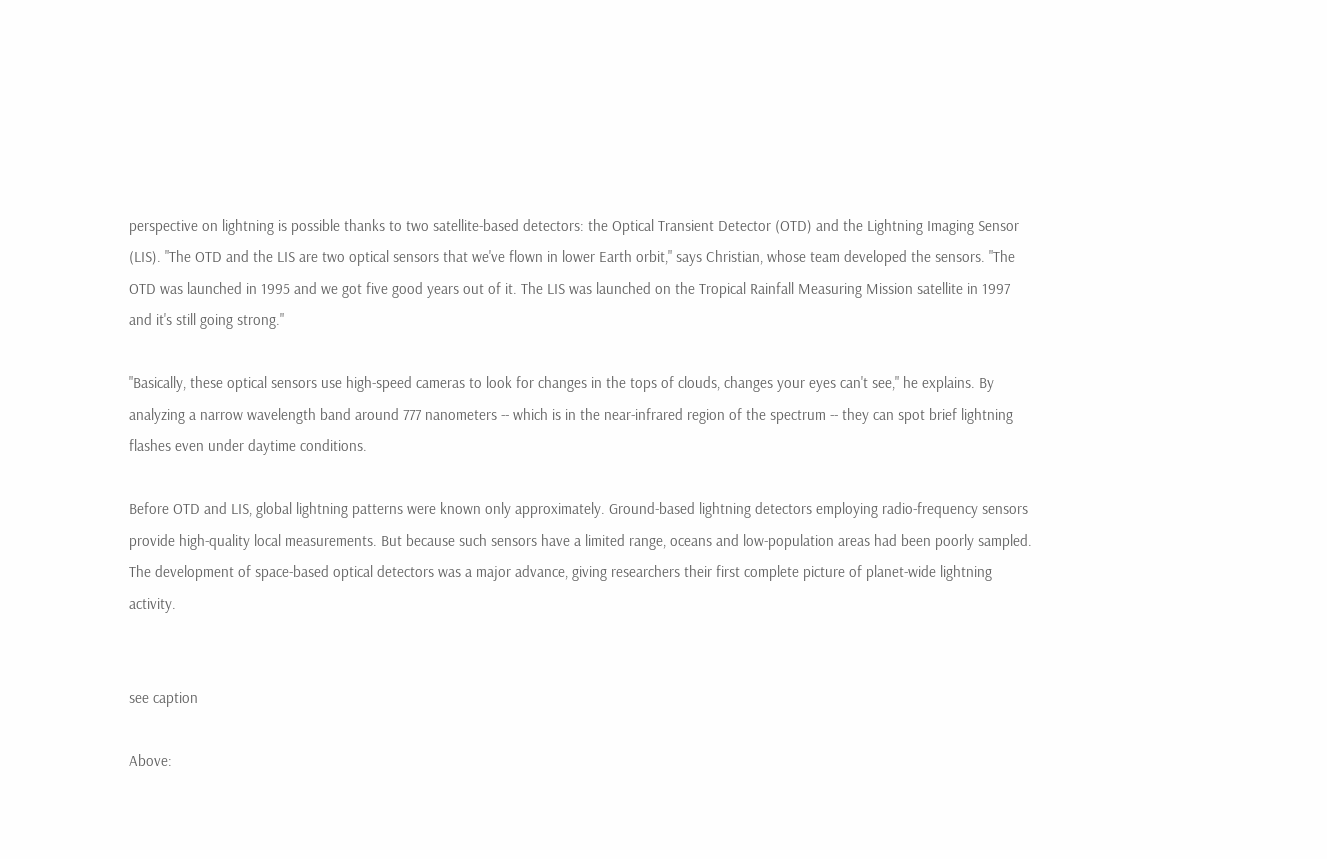perspective on lightning is possible thanks to two satellite-based detectors: the Optical Transient Detector (OTD) and the Lightning Imaging Sensor (LIS). "The OTD and the LIS are two optical sensors that we've flown in lower Earth orbit," says Christian, whose team developed the sensors. "The OTD was launched in 1995 and we got five good years out of it. The LIS was launched on the Tropical Rainfall Measuring Mission satellite in 1997 and it's still going strong."

"Basically, these optical sensors use high-speed cameras to look for changes in the tops of clouds, changes your eyes can't see," he explains. By analyzing a narrow wavelength band around 777 nanometers -- which is in the near-infrared region of the spectrum -- they can spot brief lightning flashes even under daytime conditions.

Before OTD and LIS, global lightning patterns were known only approximately. Ground-based lightning detectors employing radio-frequency sensors provide high-quality local measurements. But because such sensors have a limited range, oceans and low-population areas had been poorly sampled. The development of space-based optical detectors was a major advance, giving researchers their first complete picture of planet-wide lightning activity.


see caption

Above: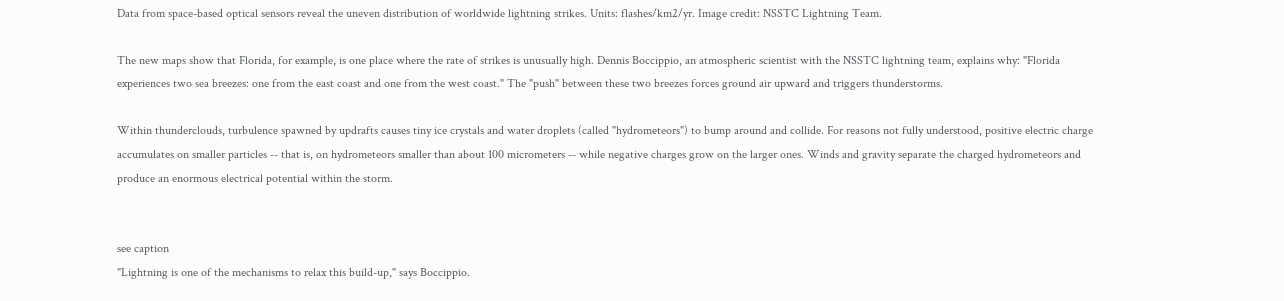Data from space-based optical sensors reveal the uneven distribution of worldwide lightning strikes. Units: flashes/km2/yr. Image credit: NSSTC Lightning Team.

The new maps show that Florida, for example, is one place where the rate of strikes is unusually high. Dennis Boccippio, an atmospheric scientist with the NSSTC lightning team, explains why: "Florida experiences two sea breezes: one from the east coast and one from the west coast." The "push" between these two breezes forces ground air upward and triggers thunderstorms.

Within thunderclouds, turbulence spawned by updrafts causes tiny ice crystals and water droplets (called "hydrometeors") to bump around and collide. For reasons not fully understood, positive electric charge accumulates on smaller particles -- that is, on hydrometeors smaller than about 100 micrometers -- while negative charges grow on the larger ones. Winds and gravity separate the charged hydrometeors and produce an enormous electrical potential within the storm.


see caption
"Lightning is one of the mechanisms to relax this build-up," says Boccippio.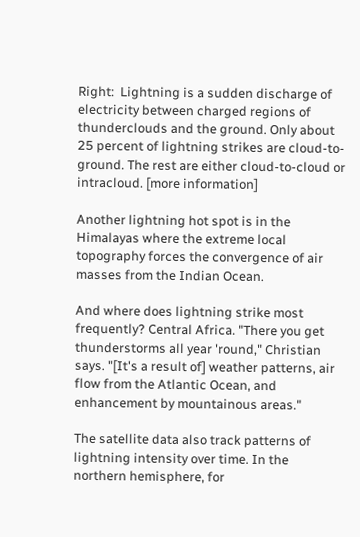Right:  Lightning is a sudden discharge of electricity between charged regions of thunderclouds and the ground. Only about 25 percent of lightning strikes are cloud-to-ground. The rest are either cloud-to-cloud or intracloud. [more information]

Another lightning hot spot is in the Himalayas where the extreme local topography forces the convergence of air masses from the Indian Ocean.

And where does lightning strike most frequently? Central Africa. "There you get thunderstorms all year 'round," Christian says. "[It's a result of] weather patterns, air flow from the Atlantic Ocean, and enhancement by mountainous areas."

The satellite data also track patterns of lightning intensity over time. In the northern hemisphere, for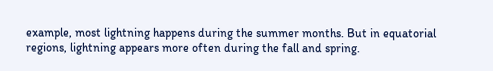example, most lightning happens during the summer months. But in equatorial regions, lightning appears more often during the fall and spring.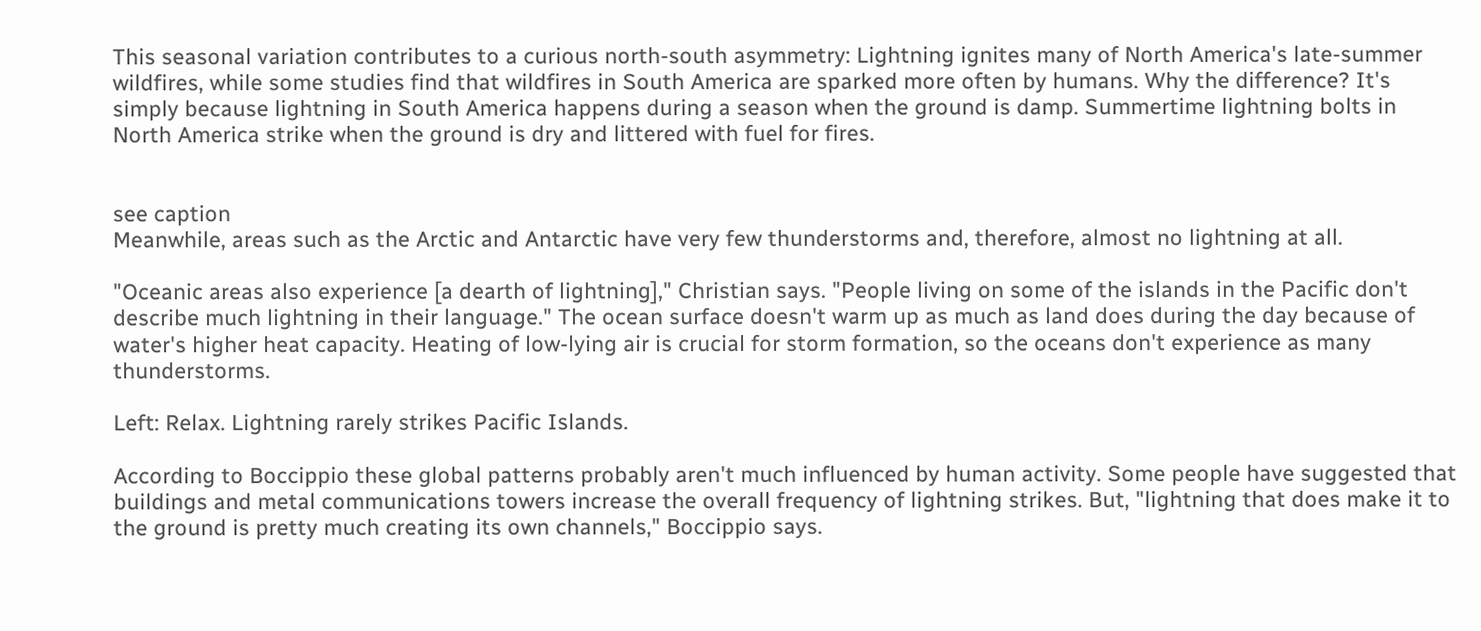This seasonal variation contributes to a curious north-south asymmetry: Lightning ignites many of North America's late-summer wildfires, while some studies find that wildfires in South America are sparked more often by humans. Why the difference? It's simply because lightning in South America happens during a season when the ground is damp. Summertime lightning bolts in North America strike when the ground is dry and littered with fuel for fires.


see caption
Meanwhile, areas such as the Arctic and Antarctic have very few thunderstorms and, therefore, almost no lightning at all.

"Oceanic areas also experience [a dearth of lightning]," Christian says. "People living on some of the islands in the Pacific don't describe much lightning in their language." The ocean surface doesn't warm up as much as land does during the day because of water's higher heat capacity. Heating of low-lying air is crucial for storm formation, so the oceans don't experience as many thunderstorms.

Left: Relax. Lightning rarely strikes Pacific Islands.

According to Boccippio these global patterns probably aren't much influenced by human activity. Some people have suggested that buildings and metal communications towers increase the overall frequency of lightning strikes. But, "lightning that does make it to the ground is pretty much creating its own channels," Boccippio says.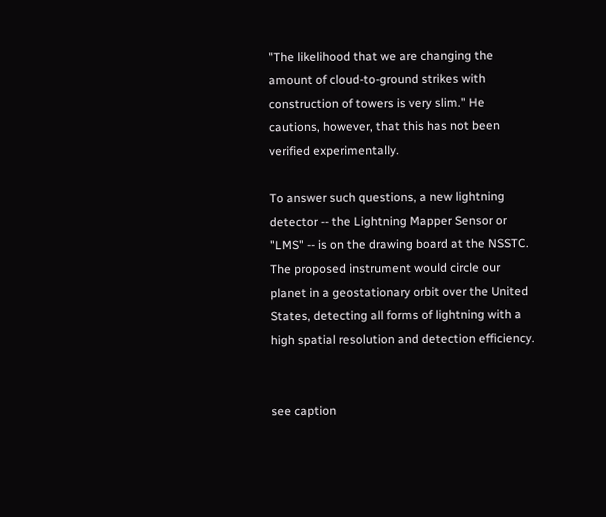"The likelihood that we are changing the amount of cloud-to-ground strikes with construction of towers is very slim." He cautions, however, that this has not been verified experimentally.

To answer such questions, a new lightning detector -- the Lightning Mapper Sensor or "LMS" -- is on the drawing board at the NSSTC. The proposed instrument would circle our planet in a geostationary orbit over the United States, detecting all forms of lightning with a high spatial resolution and detection efficiency.


see caption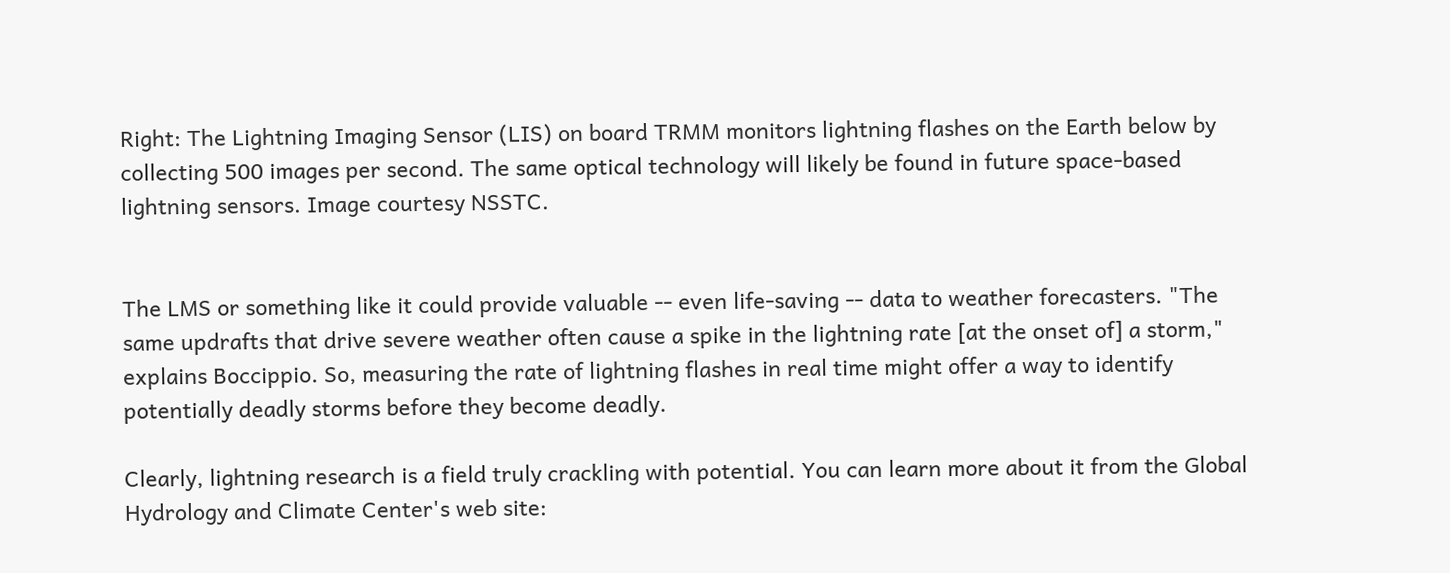Right: The Lightning Imaging Sensor (LIS) on board TRMM monitors lightning flashes on the Earth below by collecting 500 images per second. The same optical technology will likely be found in future space-based lightning sensors. Image courtesy NSSTC.


The LMS or something like it could provide valuable -- even life-saving -- data to weather forecasters. "The same updrafts that drive severe weather often cause a spike in the lightning rate [at the onset of] a storm," explains Boccippio. So, measuring the rate of lightning flashes in real time might offer a way to identify potentially deadly storms before they become deadly.

Clearly, lightning research is a field truly crackling with potential. You can learn more about it from the Global Hydrology and Climate Center's web site: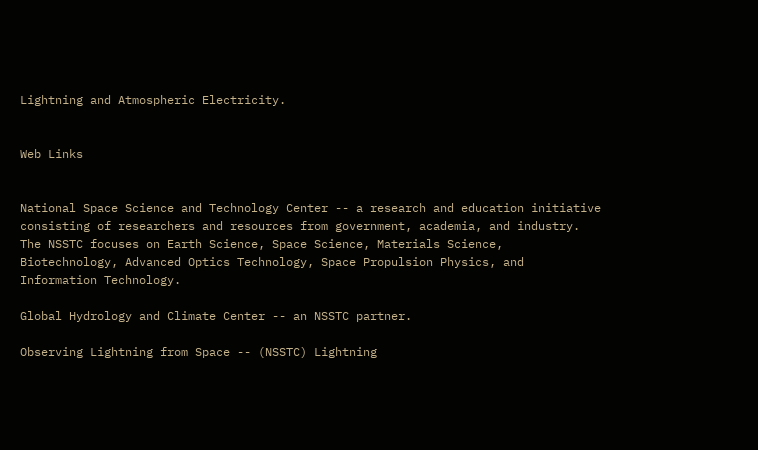Lightning and Atmospheric Electricity.


Web Links


National Space Science and Technology Center -- a research and education initiative consisting of researchers and resources from government, academia, and industry. The NSSTC focuses on Earth Science, Space Science, Materials Science, Biotechnology, Advanced Optics Technology, Space Propulsion Physics, and Information Technology.

Global Hydrology and Climate Center -- an NSSTC partner.

Observing Lightning from Space -- (NSSTC) Lightning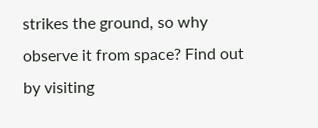strikes the ground, so why observe it from space? Find out by visiting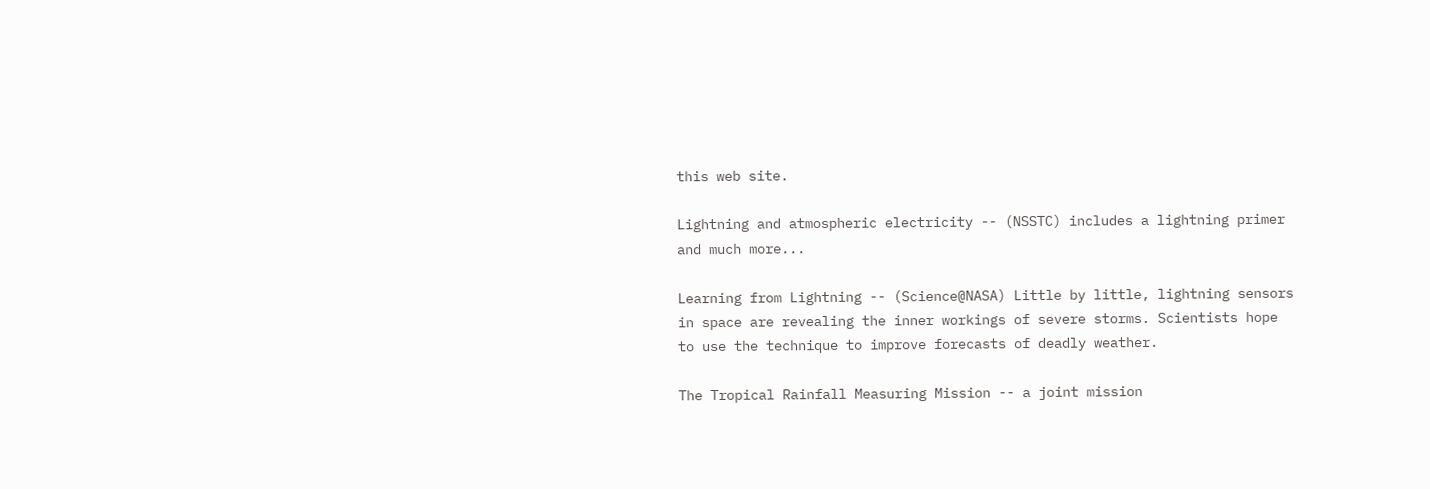this web site.

Lightning and atmospheric electricity -- (NSSTC) includes a lightning primer and much more...

Learning from Lightning -- (Science@NASA) Little by little, lightning sensors in space are revealing the inner workings of severe storms. Scientists hope to use the technique to improve forecasts of deadly weather.

The Tropical Rainfall Measuring Mission -- a joint mission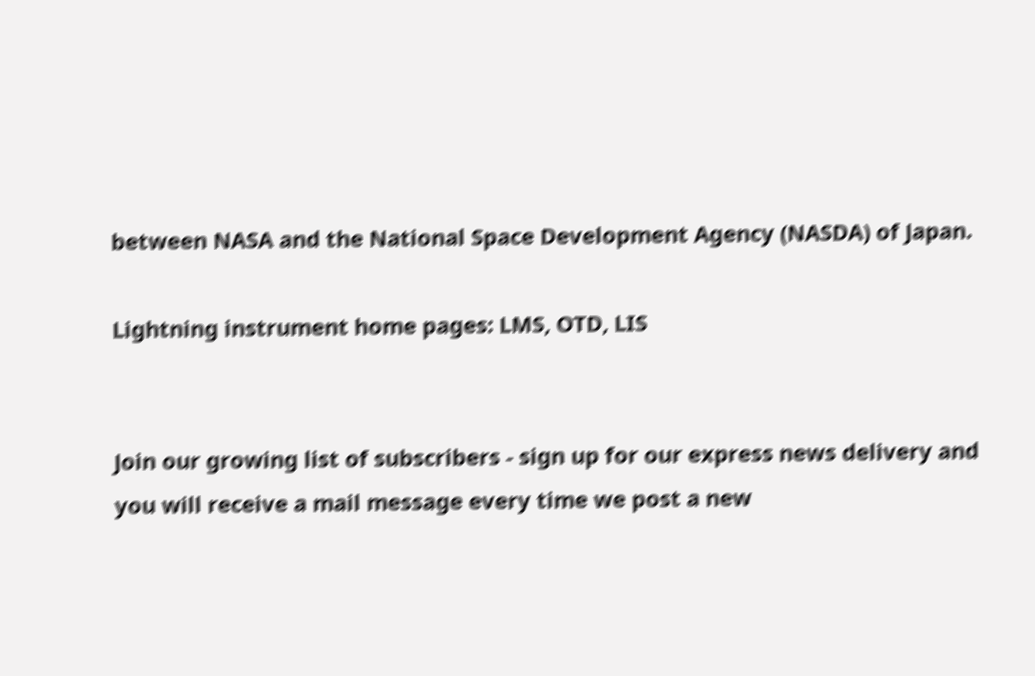between NASA and the National Space Development Agency (NASDA) of Japan.

Lightning instrument home pages: LMS, OTD, LIS


Join our growing list of subscribers - sign up for our express news delivery and you will receive a mail message every time we post a new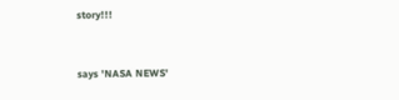story!!!


says 'NASA NEWS'